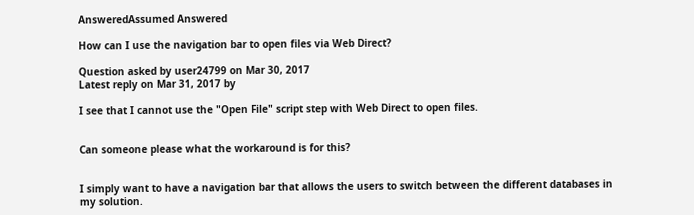AnsweredAssumed Answered

How can I use the navigation bar to open files via Web Direct?

Question asked by user24799 on Mar 30, 2017
Latest reply on Mar 31, 2017 by

I see that I cannot use the "Open File" script step with Web Direct to open files.


Can someone please what the workaround is for this?


I simply want to have a navigation bar that allows the users to switch between the different databases in my solution.